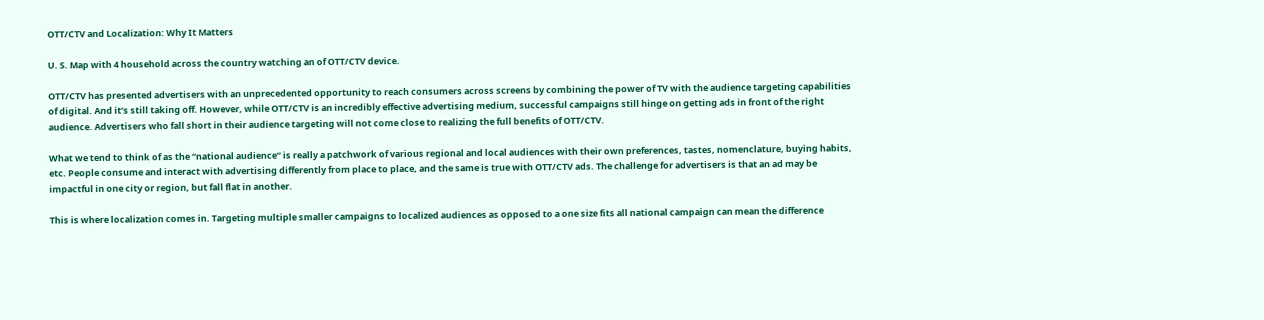OTT/CTV and Localization: Why It Matters

U. S. Map with 4 household across the country watching an of OTT/CTV device.

OTT/CTV has presented advertisers with an unprecedented opportunity to reach consumers across screens by combining the power of TV with the audience targeting capabilities of digital. And it’s still taking off. However, while OTT/CTV is an incredibly effective advertising medium, successful campaigns still hinge on getting ads in front of the right audience. Advertisers who fall short in their audience targeting will not come close to realizing the full benefits of OTT/CTV.

What we tend to think of as the “national audience” is really a patchwork of various regional and local audiences with their own preferences, tastes, nomenclature, buying habits, etc. People consume and interact with advertising differently from place to place, and the same is true with OTT/CTV ads. The challenge for advertisers is that an ad may be impactful in one city or region, but fall flat in another.

This is where localization comes in. Targeting multiple smaller campaigns to localized audiences as opposed to a one size fits all national campaign can mean the difference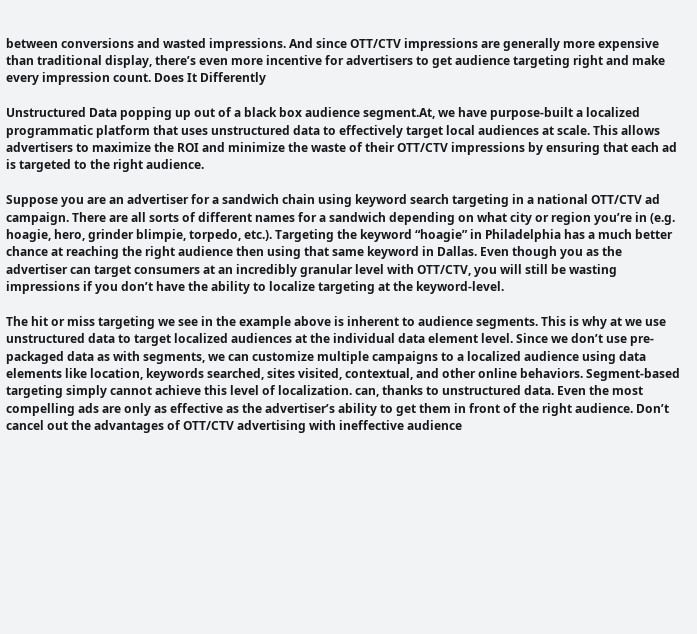between conversions and wasted impressions. And since OTT/CTV impressions are generally more expensive than traditional display, there’s even more incentive for advertisers to get audience targeting right and make every impression count. Does It Differently

Unstructured Data popping up out of a black box audience segment.At, we have purpose-built a localized programmatic platform that uses unstructured data to effectively target local audiences at scale. This allows advertisers to maximize the ROI and minimize the waste of their OTT/CTV impressions by ensuring that each ad is targeted to the right audience.

Suppose you are an advertiser for a sandwich chain using keyword search targeting in a national OTT/CTV ad campaign. There are all sorts of different names for a sandwich depending on what city or region you’re in (e.g. hoagie, hero, grinder blimpie, torpedo, etc.). Targeting the keyword “hoagie” in Philadelphia has a much better chance at reaching the right audience then using that same keyword in Dallas. Even though you as the advertiser can target consumers at an incredibly granular level with OTT/CTV, you will still be wasting impressions if you don’t have the ability to localize targeting at the keyword-level.

The hit or miss targeting we see in the example above is inherent to audience segments. This is why at we use unstructured data to target localized audiences at the individual data element level. Since we don’t use pre-packaged data as with segments, we can customize multiple campaigns to a localized audience using data elements like location, keywords searched, sites visited, contextual, and other online behaviors. Segment-based targeting simply cannot achieve this level of localization. can, thanks to unstructured data. Even the most compelling ads are only as effective as the advertiser’s ability to get them in front of the right audience. Don’t cancel out the advantages of OTT/CTV advertising with ineffective audience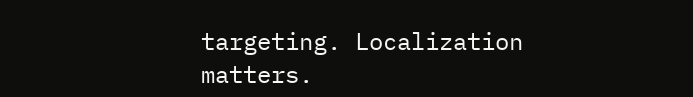targeting. Localization matters.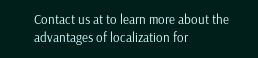Contact us at to learn more about the advantages of localization for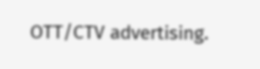OTT/CTV advertising.